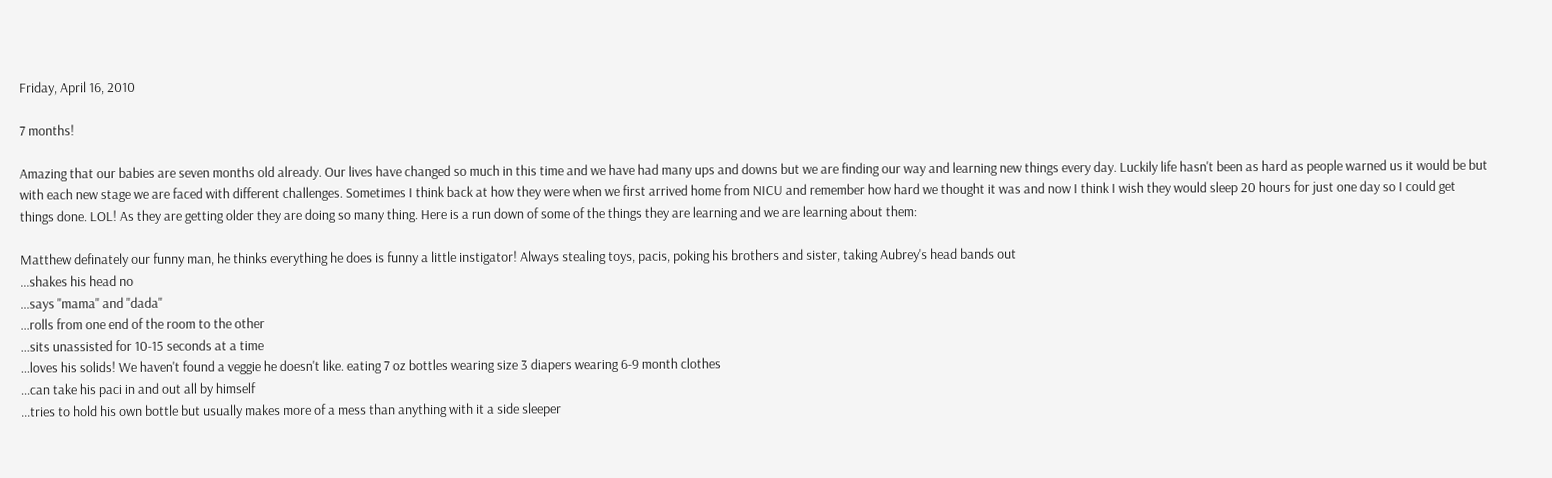Friday, April 16, 2010

7 months!

Amazing that our babies are seven months old already. Our lives have changed so much in this time and we have had many ups and downs but we are finding our way and learning new things every day. Luckily life hasn't been as hard as people warned us it would be but with each new stage we are faced with different challenges. Sometimes I think back at how they were when we first arrived home from NICU and remember how hard we thought it was and now I think I wish they would sleep 20 hours for just one day so I could get things done. LOL! As they are getting older they are doing so many thing. Here is a run down of some of the things they are learning and we are learning about them:

Matthew definately our funny man, he thinks everything he does is funny a little instigator! Always stealing toys, pacis, poking his brothers and sister, taking Aubrey's head bands out
...shakes his head no
...says "mama" and "dada"
...rolls from one end of the room to the other
...sits unassisted for 10-15 seconds at a time
...loves his solids! We haven't found a veggie he doesn't like. eating 7 oz bottles wearing size 3 diapers wearing 6-9 month clothes
...can take his paci in and out all by himself
...tries to hold his own bottle but usually makes more of a mess than anything with it a side sleeper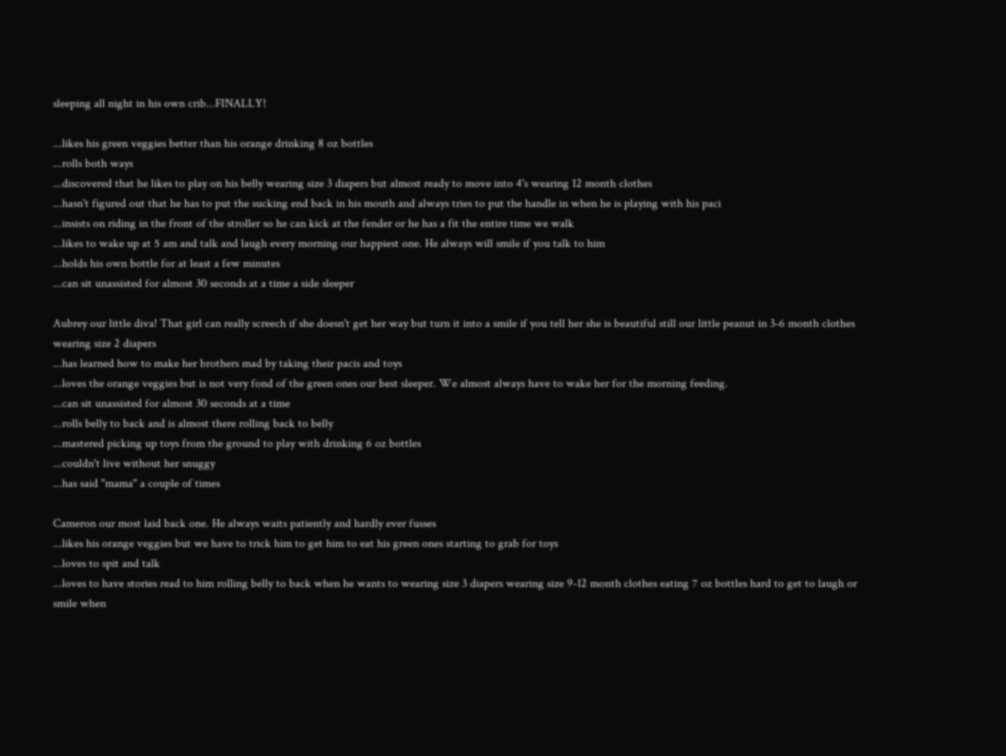sleeping all night in his own crib...FINALLY!

...likes his green veggies better than his orange drinking 8 oz bottles
...rolls both ways
...discovered that he likes to play on his belly wearing size 3 diapers but almost ready to move into 4's wearing 12 month clothes
...hasn't figured out that he has to put the sucking end back in his mouth and always tries to put the handle in when he is playing with his paci
...insists on riding in the front of the stroller so he can kick at the fender or he has a fit the entire time we walk
...likes to wake up at 5 am and talk and laugh every morning our happiest one. He always will smile if you talk to him
...holds his own bottle for at least a few minutes
...can sit unassisted for almost 30 seconds at a time a side sleeper

Aubrey our little diva! That girl can really screech if she doesn't get her way but turn it into a smile if you tell her she is beautiful still our little peanut in 3-6 month clothes wearing size 2 diapers
...has learned how to make her brothers mad by taking their pacis and toys
...loves the orange veggies but is not very fond of the green ones our best sleeper. We almost always have to wake her for the morning feeding.
...can sit unassisted for almost 30 seconds at a time
...rolls belly to back and is almost there rolling back to belly
...mastered picking up toys from the ground to play with drinking 6 oz bottles
...couldn't live without her snuggy
...has said "mama" a couple of times

Cameron our most laid back one. He always waits patiently and hardly ever fusses
...likes his orange veggies but we have to trick him to get him to eat his green ones starting to grab for toys
...loves to spit and talk
...loves to have stories read to him rolling belly to back when he wants to wearing size 3 diapers wearing size 9-12 month clothes eating 7 oz bottles hard to get to laugh or smile when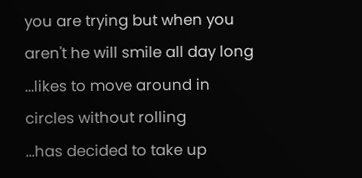you are trying but when you aren't he will smile all day long
...likes to move around in circles without rolling
...has decided to take up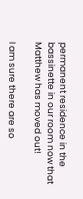permanent residence in the bassinette in our room now that Matthew has moved out!

I am sure there are so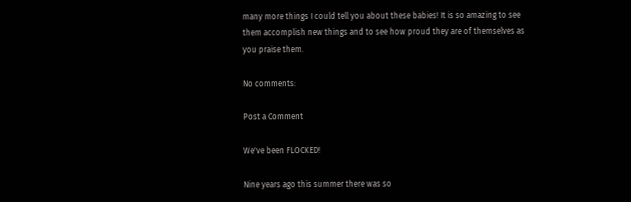many more things I could tell you about these babies! It is so amazing to see them accomplish new things and to see how proud they are of themselves as you praise them.

No comments:

Post a Comment

We've been FLOCKED!

Nine years ago this summer there was so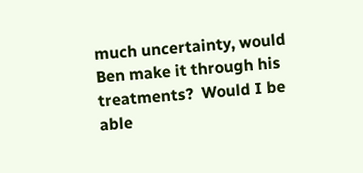much uncertainty, would Ben make it through his treatments?  Would I be able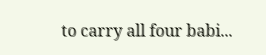to carry all four babi...